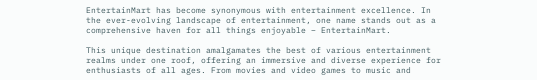EntertainMart has become synonymous with entertainment excellence. In the ever-evolving landscape of entertainment, one name stands out as a comprehensive haven for all things enjoyable – EntertainMart.

This unique destination amalgamates the best of various entertainment realms under one roof, offering an immersive and diverse experience for enthusiasts of all ages. From movies and video games to music and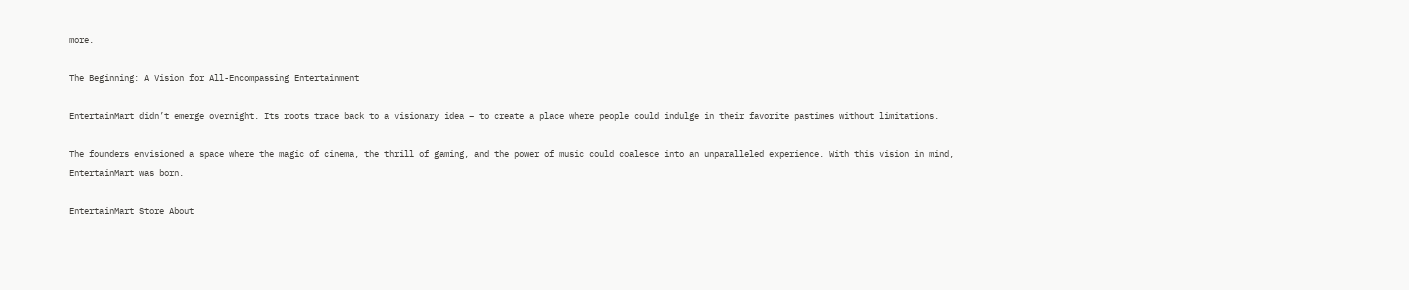more.

The Beginning: A Vision for All-Encompassing Entertainment

EntertainMart didn’t emerge overnight. Its roots trace back to a visionary idea – to create a place where people could indulge in their favorite pastimes without limitations.

The founders envisioned a space where the magic of cinema, the thrill of gaming, and the power of music could coalesce into an unparalleled experience. With this vision in mind, EntertainMart was born.

EntertainMart Store About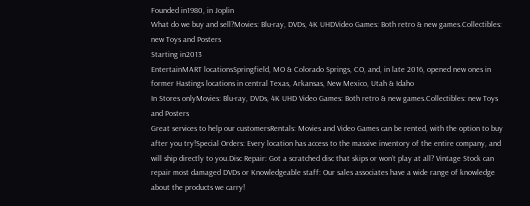Founded in1980, in Joplin
What do we buy and sell?Movies: Blu-ray, DVDs, 4K UHDVideo Games: Both retro & new games.Collectibles: new Toys and Posters
Starting in2013
EntertainMART locationsSpringfield, MO & Colorado Springs, CO, and, in late 2016, opened new ones in former Hastings locations in central Texas, Arkansas, New Mexico, Utah & Idaho
In Stores onlyMovies: Blu-ray, DVDs, 4K UHD Video Games: Both retro & new games.Collectibles: new Toys and Posters
Great services to help our customersRentals: Movies and Video Games can be rented, with the option to buy after you try!Special Orders: Every location has access to the massive inventory of the entire company, and will ship directly to you.Disc Repair: Got a scratched disc that skips or won’t play at all? Vintage Stock can repair most damaged DVDs or Knowledgeable staff: Our sales associates have a wide range of knowledge about the products we carry!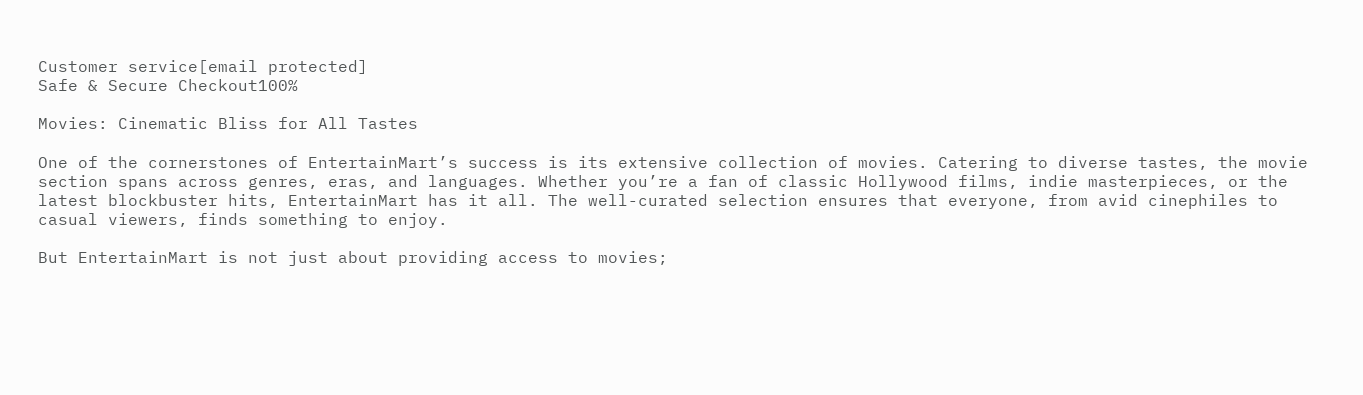Customer service[email protected]
Safe & Secure Checkout100%

Movies: Cinematic Bliss for All Tastes

One of the cornerstones of EntertainMart’s success is its extensive collection of movies. Catering to diverse tastes, the movie section spans across genres, eras, and languages. Whether you’re a fan of classic Hollywood films, indie masterpieces, or the latest blockbuster hits, EntertainMart has it all. The well-curated selection ensures that everyone, from avid cinephiles to casual viewers, finds something to enjoy.

But EntertainMart is not just about providing access to movies;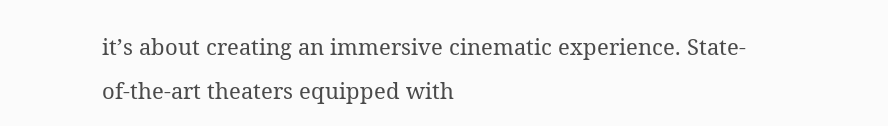it’s about creating an immersive cinematic experience. State-of-the-art theaters equipped with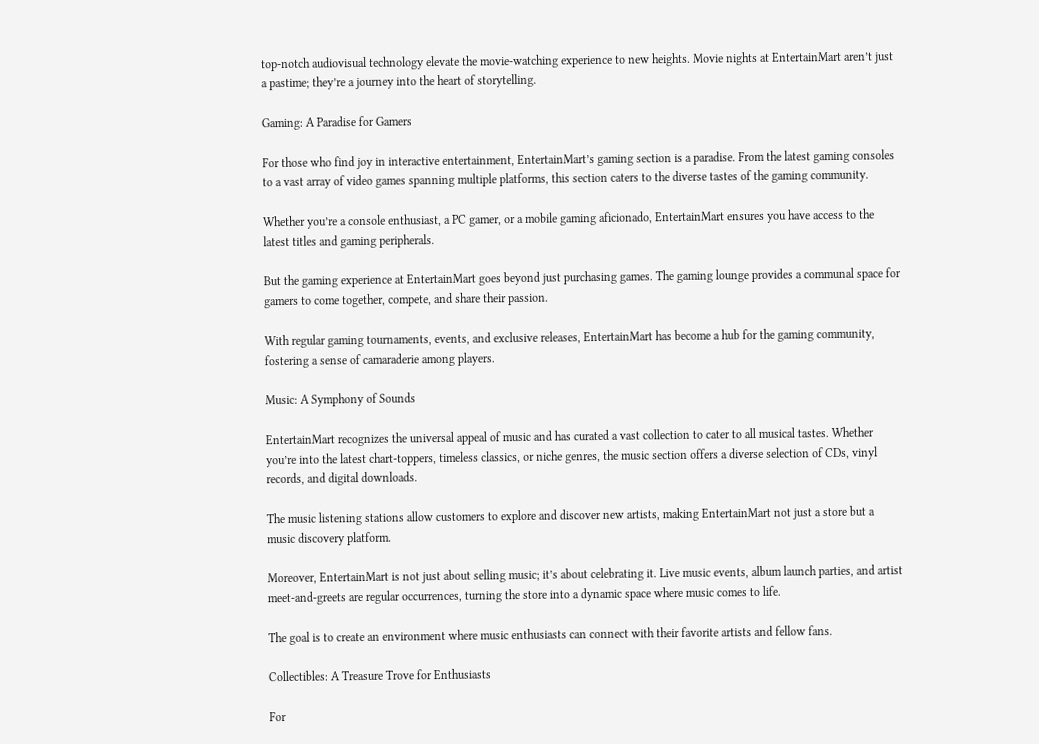top-notch audiovisual technology elevate the movie-watching experience to new heights. Movie nights at EntertainMart aren’t just a pastime; they’re a journey into the heart of storytelling.

Gaming: A Paradise for Gamers

For those who find joy in interactive entertainment, EntertainMart’s gaming section is a paradise. From the latest gaming consoles to a vast array of video games spanning multiple platforms, this section caters to the diverse tastes of the gaming community.

Whether you’re a console enthusiast, a PC gamer, or a mobile gaming aficionado, EntertainMart ensures you have access to the latest titles and gaming peripherals.

But the gaming experience at EntertainMart goes beyond just purchasing games. The gaming lounge provides a communal space for gamers to come together, compete, and share their passion.

With regular gaming tournaments, events, and exclusive releases, EntertainMart has become a hub for the gaming community, fostering a sense of camaraderie among players.

Music: A Symphony of Sounds

EntertainMart recognizes the universal appeal of music and has curated a vast collection to cater to all musical tastes. Whether you’re into the latest chart-toppers, timeless classics, or niche genres, the music section offers a diverse selection of CDs, vinyl records, and digital downloads.

The music listening stations allow customers to explore and discover new artists, making EntertainMart not just a store but a music discovery platform.

Moreover, EntertainMart is not just about selling music; it’s about celebrating it. Live music events, album launch parties, and artist meet-and-greets are regular occurrences, turning the store into a dynamic space where music comes to life.

The goal is to create an environment where music enthusiasts can connect with their favorite artists and fellow fans.

Collectibles: A Treasure Trove for Enthusiasts

For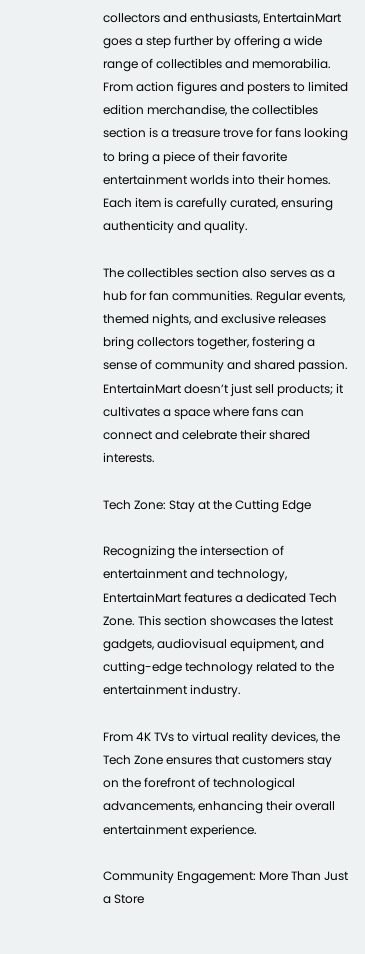collectors and enthusiasts, EntertainMart goes a step further by offering a wide range of collectibles and memorabilia. From action figures and posters to limited edition merchandise, the collectibles section is a treasure trove for fans looking to bring a piece of their favorite entertainment worlds into their homes. Each item is carefully curated, ensuring authenticity and quality.

The collectibles section also serves as a hub for fan communities. Regular events, themed nights, and exclusive releases bring collectors together, fostering a sense of community and shared passion. EntertainMart doesn’t just sell products; it cultivates a space where fans can connect and celebrate their shared interests.

Tech Zone: Stay at the Cutting Edge

Recognizing the intersection of entertainment and technology, EntertainMart features a dedicated Tech Zone. This section showcases the latest gadgets, audiovisual equipment, and cutting-edge technology related to the entertainment industry.

From 4K TVs to virtual reality devices, the Tech Zone ensures that customers stay on the forefront of technological advancements, enhancing their overall entertainment experience.

Community Engagement: More Than Just a Store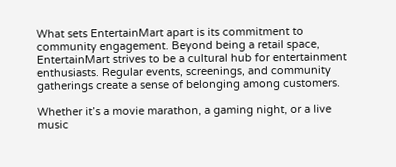What sets EntertainMart apart is its commitment to community engagement. Beyond being a retail space, EntertainMart strives to be a cultural hub for entertainment enthusiasts. Regular events, screenings, and community gatherings create a sense of belonging among customers.

Whether it’s a movie marathon, a gaming night, or a live music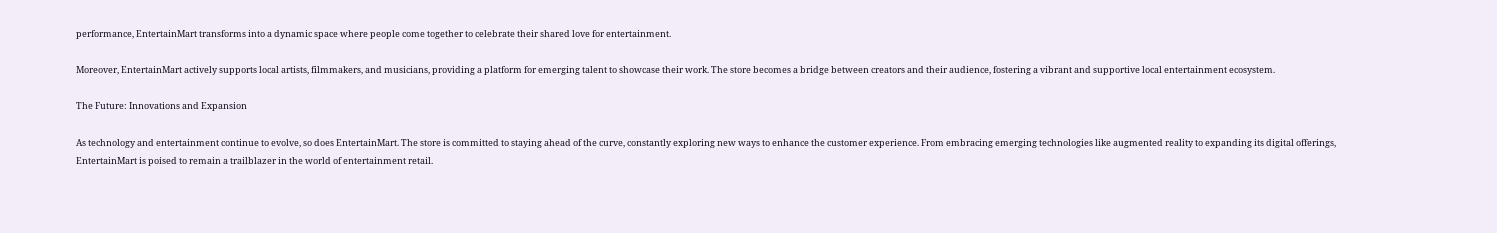performance, EntertainMart transforms into a dynamic space where people come together to celebrate their shared love for entertainment.

Moreover, EntertainMart actively supports local artists, filmmakers, and musicians, providing a platform for emerging talent to showcase their work. The store becomes a bridge between creators and their audience, fostering a vibrant and supportive local entertainment ecosystem.

The Future: Innovations and Expansion

As technology and entertainment continue to evolve, so does EntertainMart. The store is committed to staying ahead of the curve, constantly exploring new ways to enhance the customer experience. From embracing emerging technologies like augmented reality to expanding its digital offerings, EntertainMart is poised to remain a trailblazer in the world of entertainment retail.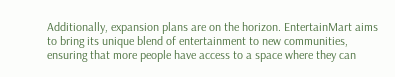Additionally, expansion plans are on the horizon. EntertainMart aims to bring its unique blend of entertainment to new communities, ensuring that more people have access to a space where they can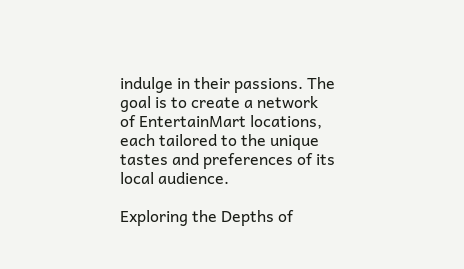indulge in their passions. The goal is to create a network of EntertainMart locations, each tailored to the unique tastes and preferences of its local audience.

Exploring the Depths of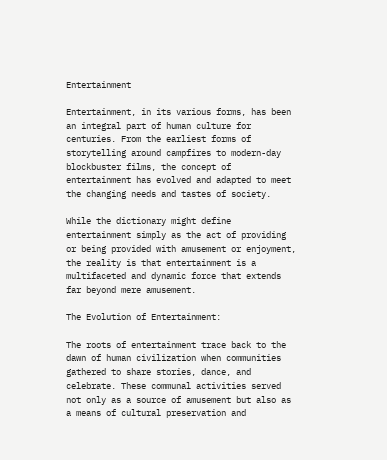Entertainment

Entertainment, in its various forms, has been an integral part of human culture for centuries. From the earliest forms of storytelling around campfires to modern-day blockbuster films, the concept of entertainment has evolved and adapted to meet the changing needs and tastes of society.

While the dictionary might define entertainment simply as the act of providing or being provided with amusement or enjoyment, the reality is that entertainment is a multifaceted and dynamic force that extends far beyond mere amusement.

The Evolution of Entertainment:

The roots of entertainment trace back to the dawn of human civilization when communities gathered to share stories, dance, and celebrate. These communal activities served not only as a source of amusement but also as a means of cultural preservation and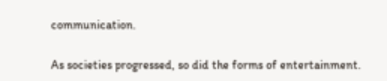communication.

As societies progressed, so did the forms of entertainment.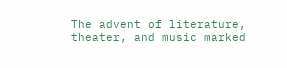The advent of literature, theater, and music marked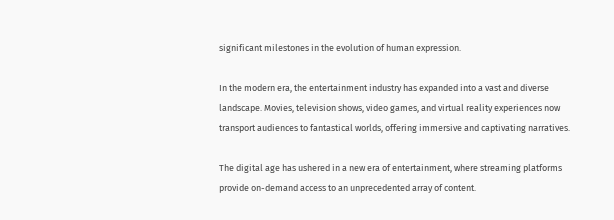significant milestones in the evolution of human expression.

In the modern era, the entertainment industry has expanded into a vast and diverse landscape. Movies, television shows, video games, and virtual reality experiences now transport audiences to fantastical worlds, offering immersive and captivating narratives.

The digital age has ushered in a new era of entertainment, where streaming platforms provide on-demand access to an unprecedented array of content.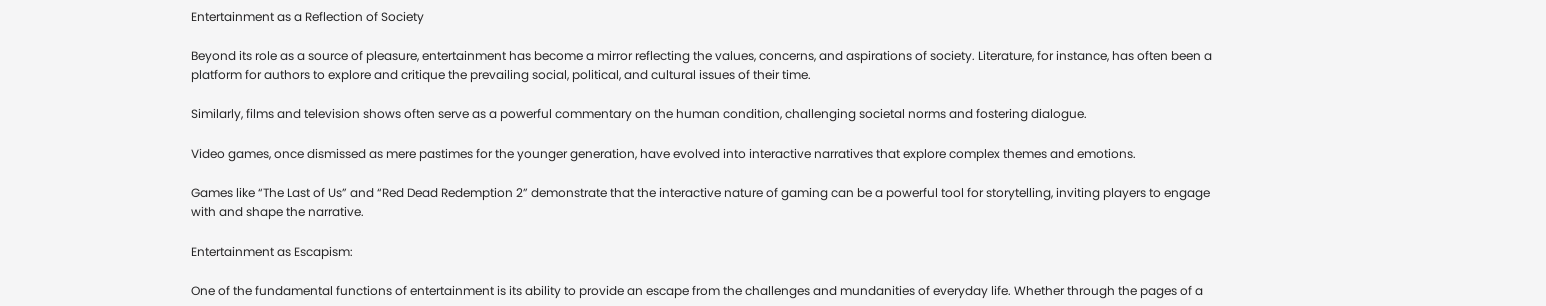Entertainment as a Reflection of Society

Beyond its role as a source of pleasure, entertainment has become a mirror reflecting the values, concerns, and aspirations of society. Literature, for instance, has often been a platform for authors to explore and critique the prevailing social, political, and cultural issues of their time.

Similarly, films and television shows often serve as a powerful commentary on the human condition, challenging societal norms and fostering dialogue.

Video games, once dismissed as mere pastimes for the younger generation, have evolved into interactive narratives that explore complex themes and emotions.

Games like “The Last of Us” and “Red Dead Redemption 2” demonstrate that the interactive nature of gaming can be a powerful tool for storytelling, inviting players to engage with and shape the narrative.

Entertainment as Escapism:

One of the fundamental functions of entertainment is its ability to provide an escape from the challenges and mundanities of everyday life. Whether through the pages of a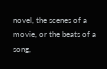novel, the scenes of a movie, or the beats of a song,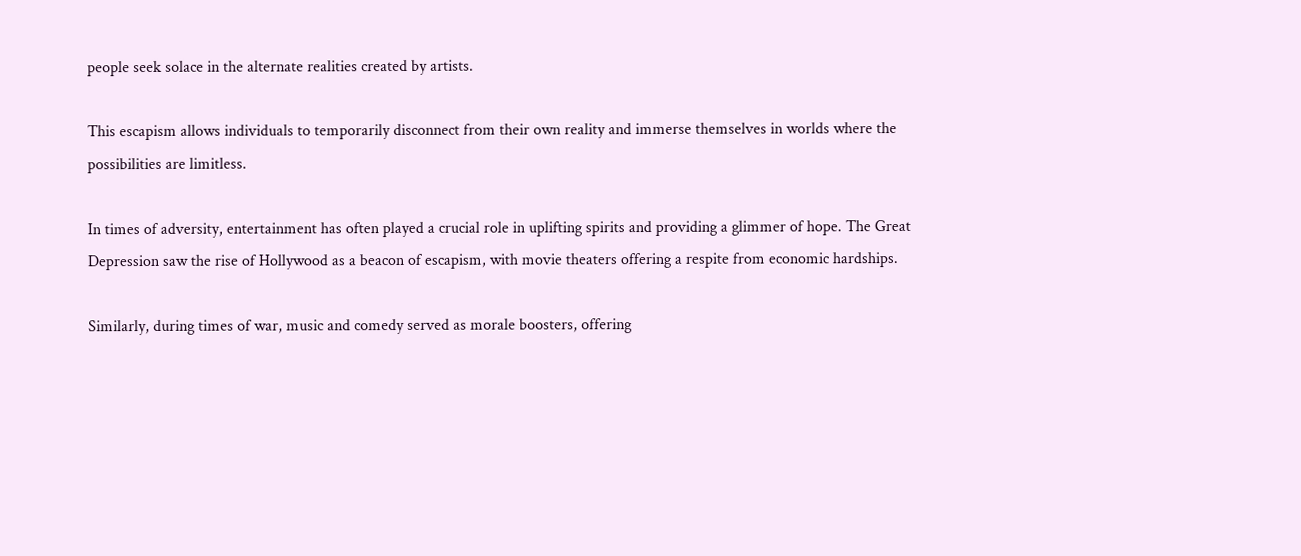people seek solace in the alternate realities created by artists.

This escapism allows individuals to temporarily disconnect from their own reality and immerse themselves in worlds where the possibilities are limitless.

In times of adversity, entertainment has often played a crucial role in uplifting spirits and providing a glimmer of hope. The Great Depression saw the rise of Hollywood as a beacon of escapism, with movie theaters offering a respite from economic hardships.

Similarly, during times of war, music and comedy served as morale boosters, offering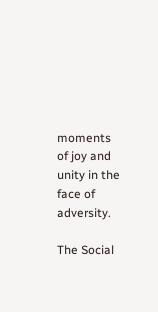moments of joy and unity in the face of adversity.

The Social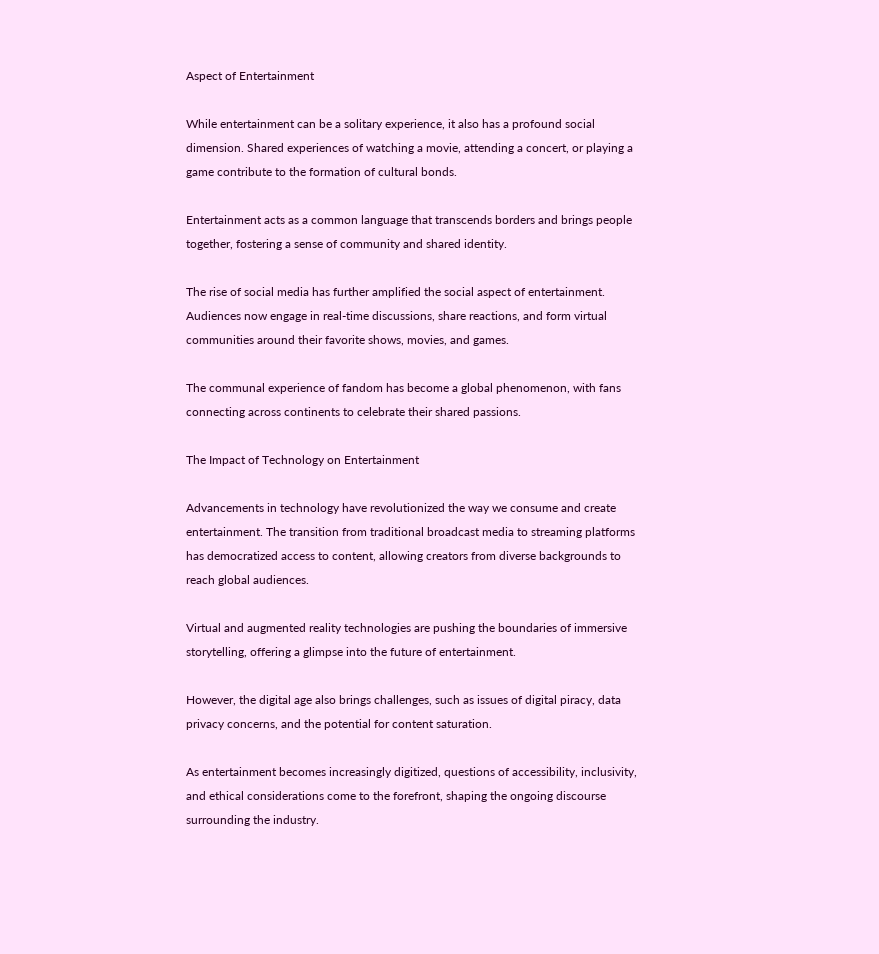Aspect of Entertainment

While entertainment can be a solitary experience, it also has a profound social dimension. Shared experiences of watching a movie, attending a concert, or playing a game contribute to the formation of cultural bonds.

Entertainment acts as a common language that transcends borders and brings people together, fostering a sense of community and shared identity.

The rise of social media has further amplified the social aspect of entertainment. Audiences now engage in real-time discussions, share reactions, and form virtual communities around their favorite shows, movies, and games.

The communal experience of fandom has become a global phenomenon, with fans connecting across continents to celebrate their shared passions.

The Impact of Technology on Entertainment

Advancements in technology have revolutionized the way we consume and create entertainment. The transition from traditional broadcast media to streaming platforms has democratized access to content, allowing creators from diverse backgrounds to reach global audiences.

Virtual and augmented reality technologies are pushing the boundaries of immersive storytelling, offering a glimpse into the future of entertainment.

However, the digital age also brings challenges, such as issues of digital piracy, data privacy concerns, and the potential for content saturation.

As entertainment becomes increasingly digitized, questions of accessibility, inclusivity, and ethical considerations come to the forefront, shaping the ongoing discourse surrounding the industry.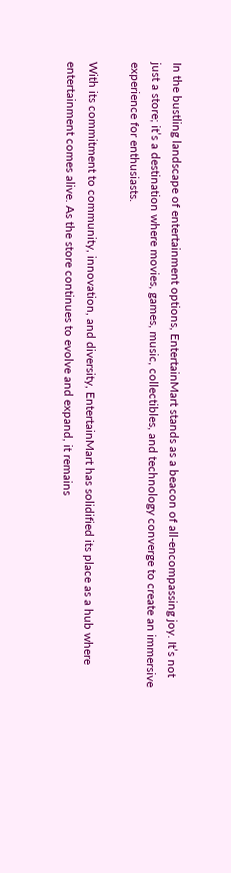In the bustling landscape of entertainment options, EntertainMart stands as a beacon of all-encompassing joy. It’s not just a store; it’s a destination where movies, games, music, collectibles, and technology converge to create an immersive experience for enthusiasts.

With its commitment to community, innovation, and diversity, EntertainMart has solidified its place as a hub where entertainment comes alive. As the store continues to evolve and expand, it remains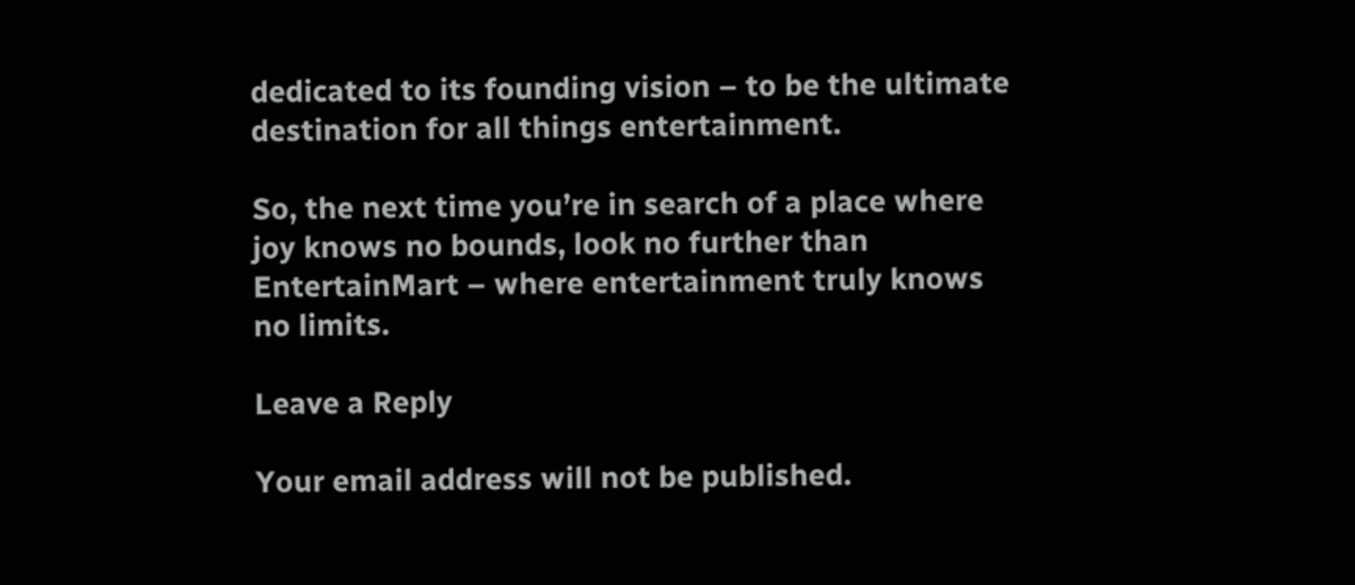dedicated to its founding vision – to be the ultimate destination for all things entertainment.

So, the next time you’re in search of a place where joy knows no bounds, look no further than EntertainMart – where entertainment truly knows no limits.

Leave a Reply

Your email address will not be published.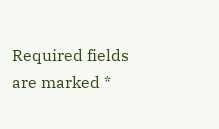Required fields are marked *